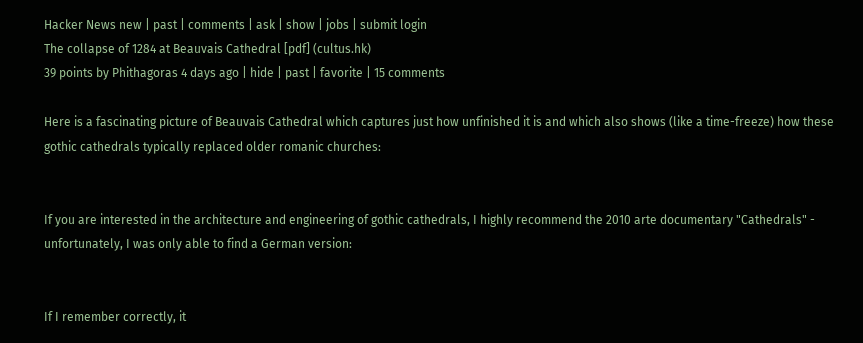Hacker News new | past | comments | ask | show | jobs | submit login
The collapse of 1284 at Beauvais Cathedral [pdf] (cultus.hk)
39 points by Phithagoras 4 days ago | hide | past | favorite | 15 comments

Here is a fascinating picture of Beauvais Cathedral which captures just how unfinished it is and which also shows (like a time-freeze) how these gothic cathedrals typically replaced older romanic churches:


If you are interested in the architecture and engineering of gothic cathedrals, I highly recommend the 2010 arte documentary "Cathedrals" - unfortunately, I was only able to find a German version:


If I remember correctly, it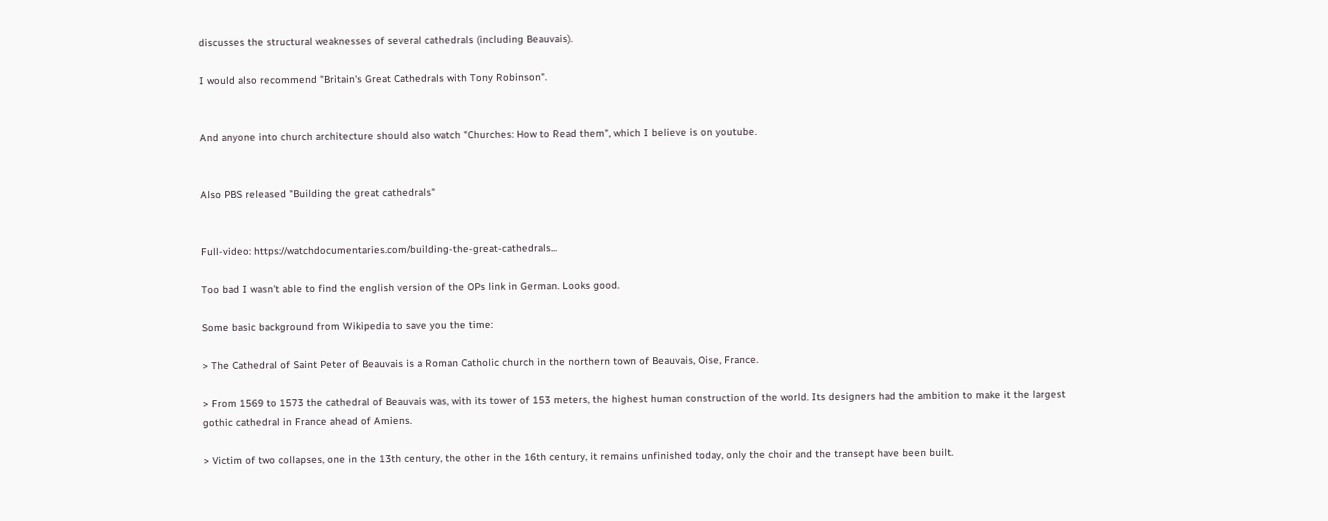discusses the structural weaknesses of several cathedrals (including Beauvais).

I would also recommend "Britain's Great Cathedrals with Tony Robinson".


And anyone into church architecture should also watch "Churches: How to Read them", which I believe is on youtube.


Also PBS released "Building the great cathedrals"


Full-video: https://watchdocumentaries.com/building-the-great-cathedrals...

Too bad I wasn't able to find the english version of the OPs link in German. Looks good.

Some basic background from Wikipedia to save you the time:

> The Cathedral of Saint Peter of Beauvais is a Roman Catholic church in the northern town of Beauvais, Oise, France.

> From 1569 to 1573 the cathedral of Beauvais was, with its tower of 153 meters, the highest human construction of the world. Its designers had the ambition to make it the largest gothic cathedral in France ahead of Amiens.

> Victim of two collapses, one in the 13th century, the other in the 16th century, it remains unfinished today, only the choir and the transept have been built.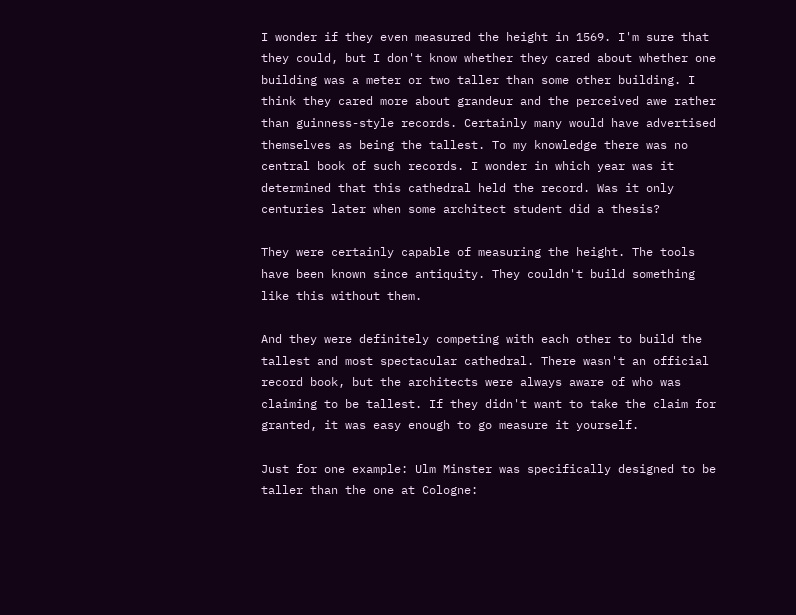I wonder if they even measured the height in 1569. I'm sure that they could, but I don't know whether they cared about whether one building was a meter or two taller than some other building. I think they cared more about grandeur and the perceived awe rather than guinness-style records. Certainly many would have advertised themselves as being the tallest. To my knowledge there was no central book of such records. I wonder in which year was it determined that this cathedral held the record. Was it only centuries later when some architect student did a thesis?

They were certainly capable of measuring the height. The tools have been known since antiquity. They couldn't build something like this without them.

And they were definitely competing with each other to build the tallest and most spectacular cathedral. There wasn't an official record book, but the architects were always aware of who was claiming to be tallest. If they didn't want to take the claim for granted, it was easy enough to go measure it yourself.

Just for one example: Ulm Minster was specifically designed to be taller than the one at Cologne: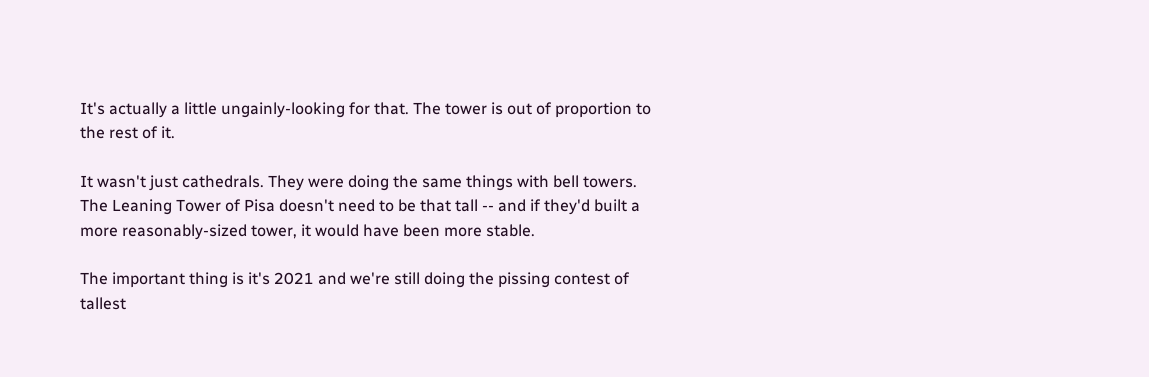It's actually a little ungainly-looking for that. The tower is out of proportion to the rest of it.

It wasn't just cathedrals. They were doing the same things with bell towers. The Leaning Tower of Pisa doesn't need to be that tall -- and if they'd built a more reasonably-sized tower, it would have been more stable.

The important thing is it's 2021 and we're still doing the pissing contest of tallest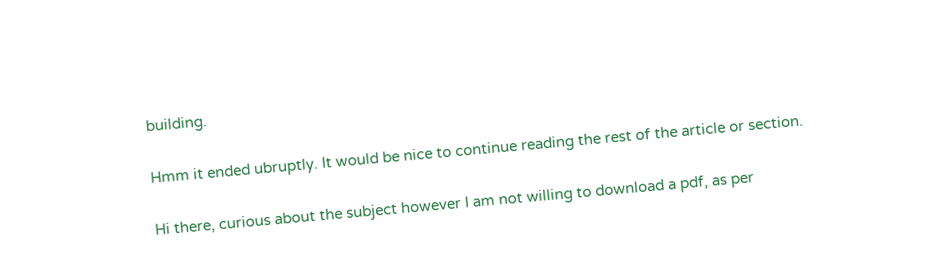building.

Hmm it ended ubruptly. It would be nice to continue reading the rest of the article or section.

Hi there, curious about the subject however I am not willing to download a pdf, as per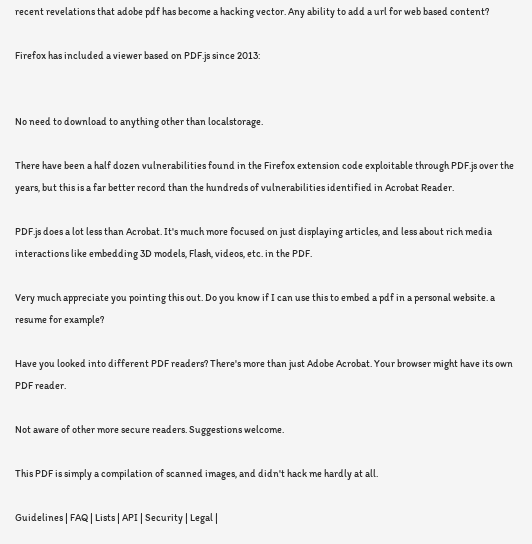recent revelations that adobe pdf has become a hacking vector. Any ability to add a url for web based content?

Firefox has included a viewer based on PDF.js since 2013:


No need to download to anything other than localstorage.

There have been a half dozen vulnerabilities found in the Firefox extension code exploitable through PDF.js over the years, but this is a far better record than the hundreds of vulnerabilities identified in Acrobat Reader.

PDF.js does a lot less than Acrobat. It's much more focused on just displaying articles, and less about rich media interactions like embedding 3D models, Flash, videos, etc. in the PDF.

Very much appreciate you pointing this out. Do you know if I can use this to embed a pdf in a personal website. a resume for example?

Have you looked into different PDF readers? There's more than just Adobe Acrobat. Your browser might have its own PDF reader.

Not aware of other more secure readers. Suggestions welcome.

This PDF is simply a compilation of scanned images, and didn't hack me hardly at all.

Guidelines | FAQ | Lists | API | Security | Legal |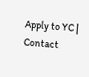Apply to YC | Contact